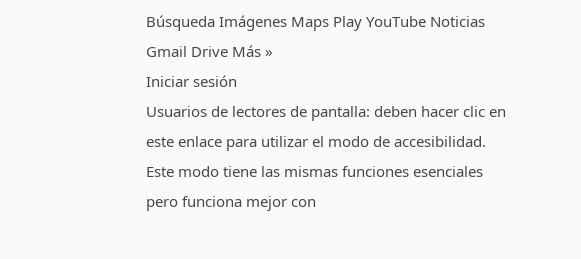Búsqueda Imágenes Maps Play YouTube Noticias Gmail Drive Más »
Iniciar sesión
Usuarios de lectores de pantalla: deben hacer clic en este enlace para utilizar el modo de accesibilidad. Este modo tiene las mismas funciones esenciales pero funciona mejor con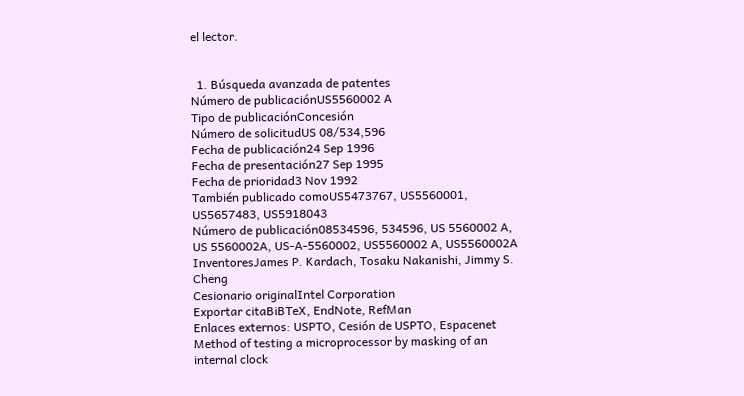el lector.


  1. Búsqueda avanzada de patentes
Número de publicaciónUS5560002 A
Tipo de publicaciónConcesión
Número de solicitudUS 08/534,596
Fecha de publicación24 Sep 1996
Fecha de presentación27 Sep 1995
Fecha de prioridad3 Nov 1992
También publicado comoUS5473767, US5560001, US5657483, US5918043
Número de publicación08534596, 534596, US 5560002 A, US 5560002A, US-A-5560002, US5560002 A, US5560002A
InventoresJames P. Kardach, Tosaku Nakanishi, Jimmy S. Cheng
Cesionario originalIntel Corporation
Exportar citaBiBTeX, EndNote, RefMan
Enlaces externos: USPTO, Cesión de USPTO, Espacenet
Method of testing a microprocessor by masking of an internal clock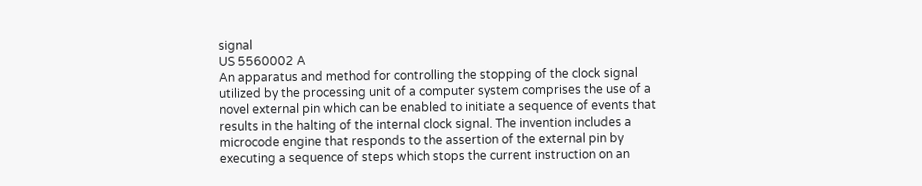signal
US 5560002 A
An apparatus and method for controlling the stopping of the clock signal utilized by the processing unit of a computer system comprises the use of a novel external pin which can be enabled to initiate a sequence of events that results in the halting of the internal clock signal. The invention includes a microcode engine that responds to the assertion of the external pin by executing a sequence of steps which stops the current instruction on an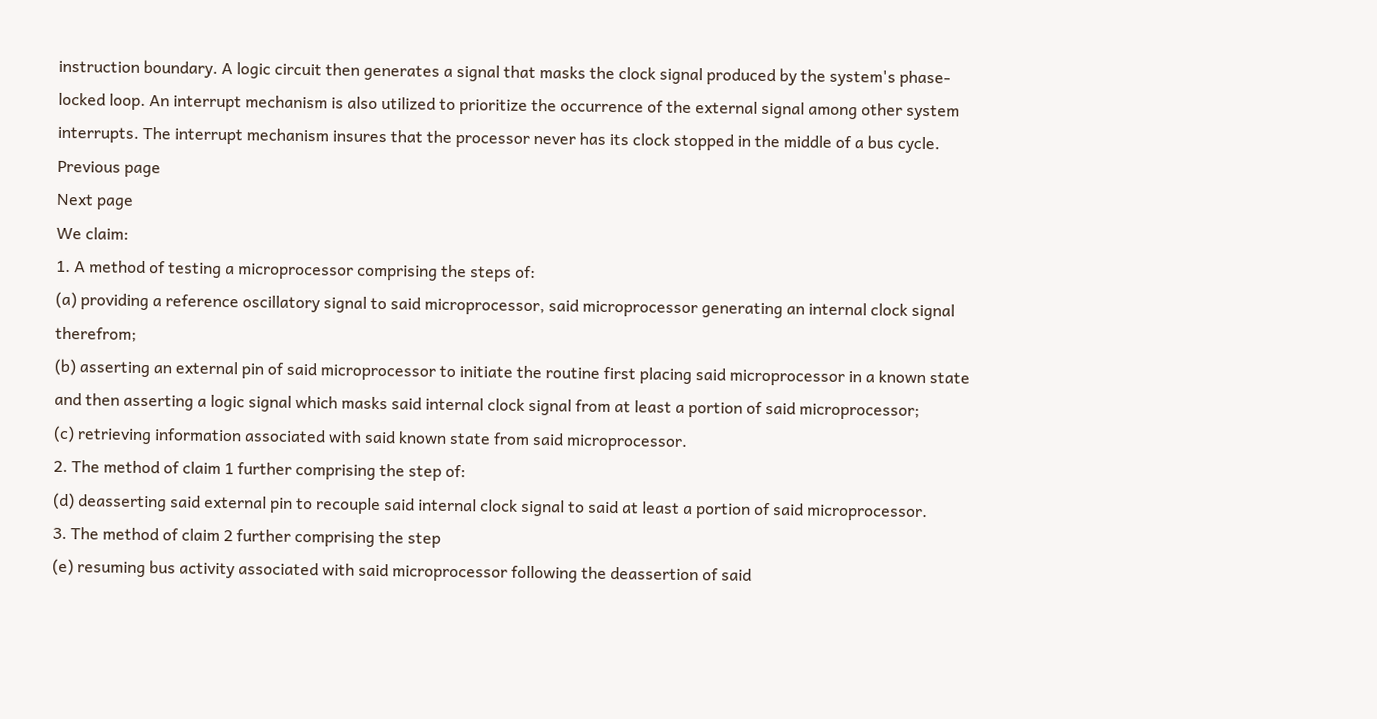instruction boundary. A logic circuit then generates a signal that masks the clock signal produced by the system's phase-locked loop. An interrupt mechanism is also utilized to prioritize the occurrence of the external signal among other system interrupts. The interrupt mechanism insures that the processor never has its clock stopped in the middle of a bus cycle.
Previous page
Next page
We claim:
1. A method of testing a microprocessor comprising the steps of:
(a) providing a reference oscillatory signal to said microprocessor, said microprocessor generating an internal clock signal therefrom;
(b) asserting an external pin of said microprocessor to initiate the routine first placing said microprocessor in a known state and then asserting a logic signal which masks said internal clock signal from at least a portion of said microprocessor;
(c) retrieving information associated with said known state from said microprocessor.
2. The method of claim 1 further comprising the step of:
(d) deasserting said external pin to recouple said internal clock signal to said at least a portion of said microprocessor.
3. The method of claim 2 further comprising the step
(e) resuming bus activity associated with said microprocessor following the deassertion of said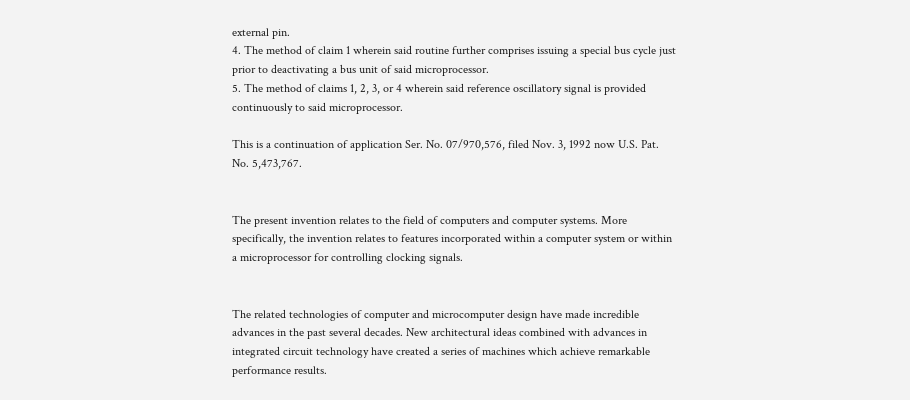external pin.
4. The method of claim 1 wherein said routine further comprises issuing a special bus cycle just prior to deactivating a bus unit of said microprocessor.
5. The method of claims 1, 2, 3, or 4 wherein said reference oscillatory signal is provided continuously to said microprocessor.

This is a continuation of application Ser. No. 07/970,576, filed Nov. 3, 1992 now U.S. Pat. No. 5,473,767.


The present invention relates to the field of computers and computer systems. More specifically, the invention relates to features incorporated within a computer system or within a microprocessor for controlling clocking signals.


The related technologies of computer and microcomputer design have made incredible advances in the past several decades. New architectural ideas combined with advances in integrated circuit technology have created a series of machines which achieve remarkable performance results.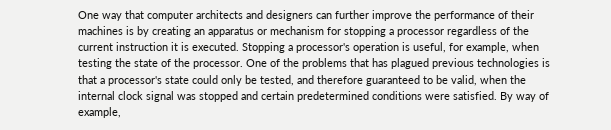One way that computer architects and designers can further improve the performance of their machines is by creating an apparatus or mechanism for stopping a processor regardless of the current instruction it is executed. Stopping a processor's operation is useful, for example, when testing the state of the processor. One of the problems that has plagued previous technologies is that a processor's state could only be tested, and therefore guaranteed to be valid, when the internal clock signal was stopped and certain predetermined conditions were satisfied. By way of example,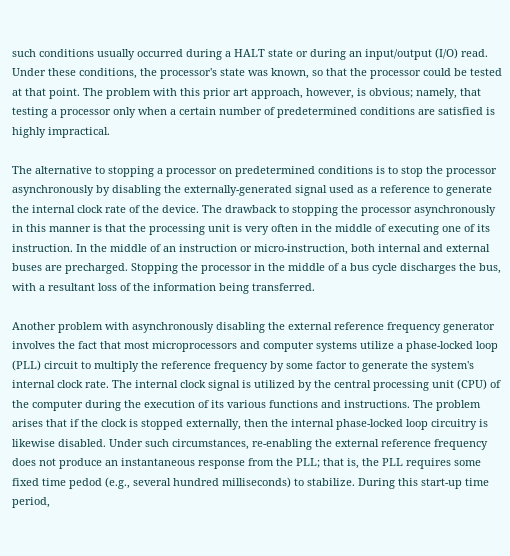such conditions usually occurred during a HALT state or during an input/output (I/O) read. Under these conditions, the processor's state was known, so that the processor could be tested at that point. The problem with this prior art approach, however, is obvious; namely, that testing a processor only when a certain number of predetermined conditions are satisfied is highly impractical.

The alternative to stopping a processor on predetermined conditions is to stop the processor asynchronously by disabling the externally-generated signal used as a reference to generate the internal clock rate of the device. The drawback to stopping the processor asynchronously in this manner is that the processing unit is very often in the middle of executing one of its instruction. In the middle of an instruction or micro-instruction, both internal and external buses are precharged. Stopping the processor in the middle of a bus cycle discharges the bus, with a resultant loss of the information being transferred.

Another problem with asynchronously disabling the external reference frequency generator involves the fact that most microprocessors and computer systems utilize a phase-locked loop (PLL) circuit to multiply the reference frequency by some factor to generate the system's internal clock rate. The internal clock signal is utilized by the central processing unit (CPU) of the computer during the execution of its various functions and instructions. The problem arises that if the clock is stopped externally, then the internal phase-locked loop circuitry is likewise disabled. Under such circumstances, re-enabling the external reference frequency does not produce an instantaneous response from the PLL; that is, the PLL requires some fixed time pedod (e.g., several hundred milliseconds) to stabilize. During this start-up time period,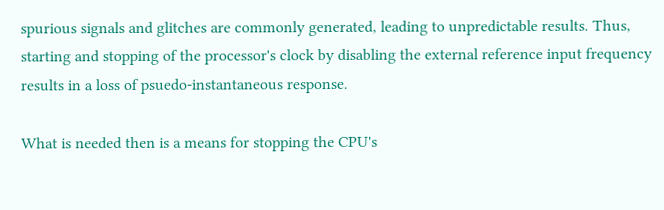spurious signals and glitches are commonly generated, leading to unpredictable results. Thus, starting and stopping of the processor's clock by disabling the external reference input frequency results in a loss of psuedo-instantaneous response.

What is needed then is a means for stopping the CPU's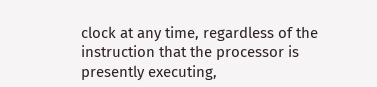clock at any time, regardless of the instruction that the processor is presently executing,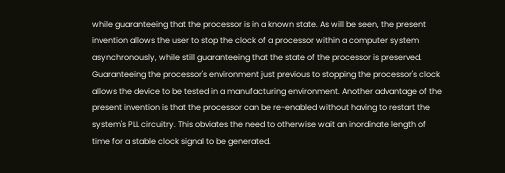while guaranteeing that the processor is in a known state. As will be seen, the present invention allows the user to stop the clock of a processor within a computer system asynchronously, while still guaranteeing that the state of the processor is preserved. Guaranteeing the processor's environment just previous to stopping the processor's clock allows the device to be tested in a manufacturing environment. Another advantage of the present invention is that the processor can be re-enabled without having to restart the system's PLL circuitry. This obviates the need to otherwise wait an inordinate length of time for a stable clock signal to be generated.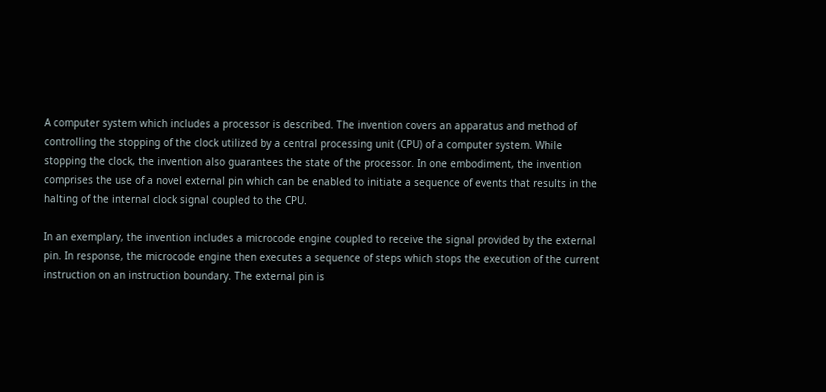A computer system which includes a processor is described. The invention covers an apparatus and method of controlling the stopping of the clock utilized by a central processing unit (CPU) of a computer system. While stopping the clock, the invention also guarantees the state of the processor. In one embodiment, the invention comprises the use of a novel external pin which can be enabled to initiate a sequence of events that results in the halting of the internal clock signal coupled to the CPU.

In an exemplary, the invention includes a microcode engine coupled to receive the signal provided by the external pin. In response, the microcode engine then executes a sequence of steps which stops the execution of the current instruction on an instruction boundary. The external pin is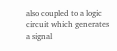also coupled to a logic circuit which generates a signal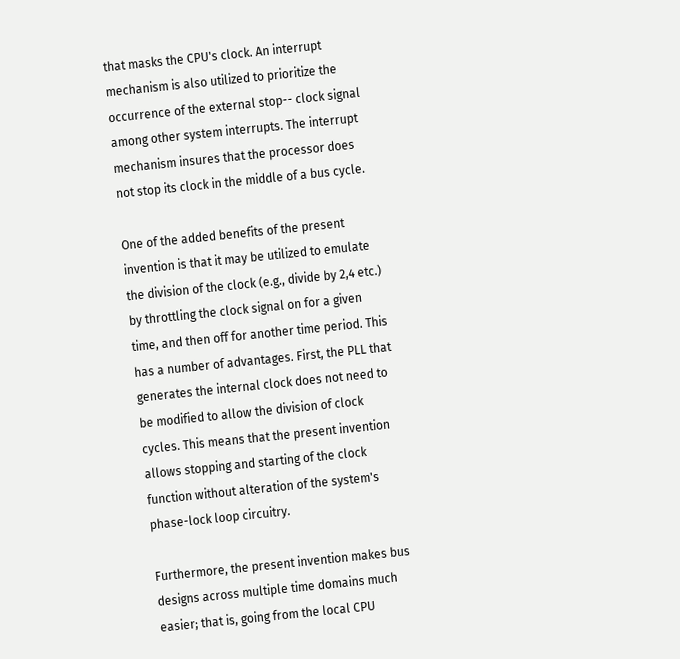that masks the CPU's clock. An interrupt mechanism is also utilized to prioritize the occurrence of the external stop-- clock signal among other system interrupts. The interrupt mechanism insures that the processor does not stop its clock in the middle of a bus cycle.

One of the added benefits of the present invention is that it may be utilized to emulate the division of the clock (e.g., divide by 2,4 etc.) by throttling the clock signal on for a given time, and then off for another time period. This has a number of advantages. First, the PLL that generates the internal clock does not need to be modified to allow the division of clock cycles. This means that the present invention allows stopping and starting of the clock function without alteration of the system's phase-lock loop circuitry.

Furthermore, the present invention makes bus designs across multiple time domains much easier; that is, going from the local CPU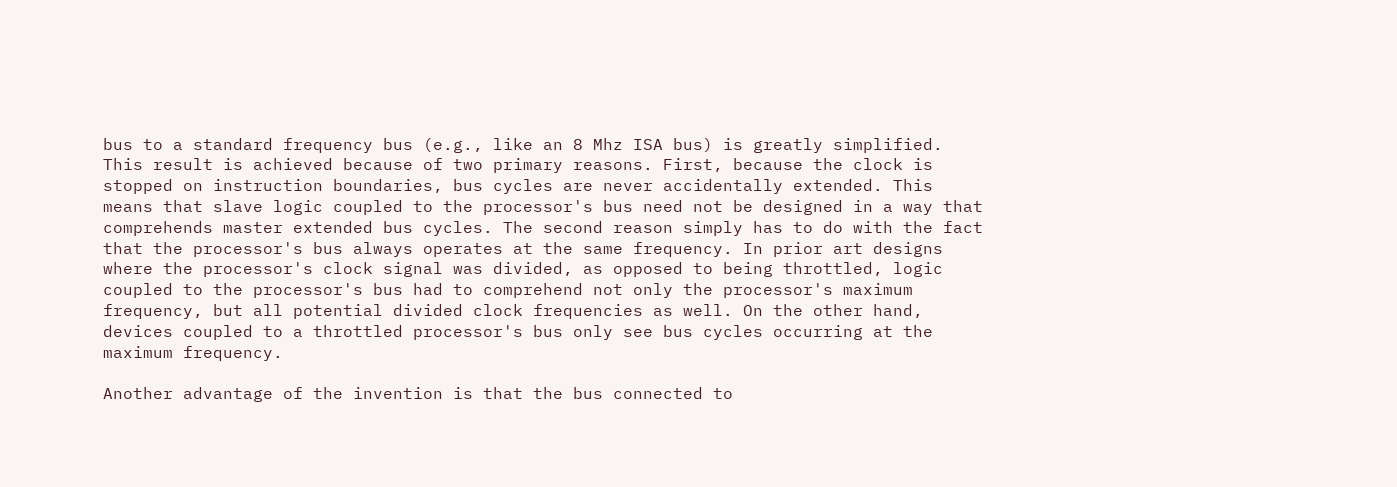bus to a standard frequency bus (e.g., like an 8 Mhz ISA bus) is greatly simplified. This result is achieved because of two primary reasons. First, because the clock is stopped on instruction boundaries, bus cycles are never accidentally extended. This means that slave logic coupled to the processor's bus need not be designed in a way that comprehends master extended bus cycles. The second reason simply has to do with the fact that the processor's bus always operates at the same frequency. In prior art designs where the processor's clock signal was divided, as opposed to being throttled, logic coupled to the processor's bus had to comprehend not only the processor's maximum frequency, but all potential divided clock frequencies as well. On the other hand, devices coupled to a throttled processor's bus only see bus cycles occurring at the maximum frequency.

Another advantage of the invention is that the bus connected to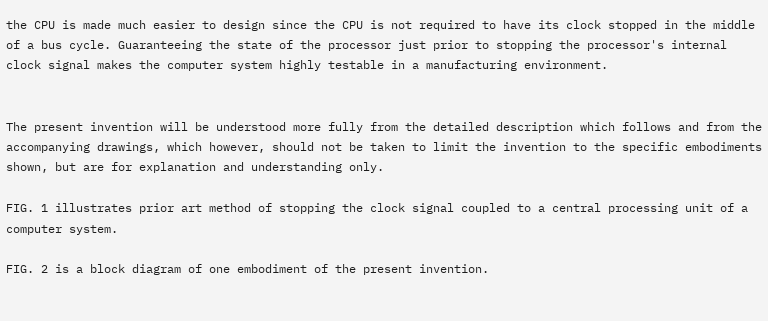the CPU is made much easier to design since the CPU is not required to have its clock stopped in the middle of a bus cycle. Guaranteeing the state of the processor just prior to stopping the processor's internal clock signal makes the computer system highly testable in a manufacturing environment.


The present invention will be understood more fully from the detailed description which follows and from the accompanying drawings, which however, should not be taken to limit the invention to the specific embodiments shown, but are for explanation and understanding only.

FIG. 1 illustrates prior art method of stopping the clock signal coupled to a central processing unit of a computer system.

FIG. 2 is a block diagram of one embodiment of the present invention.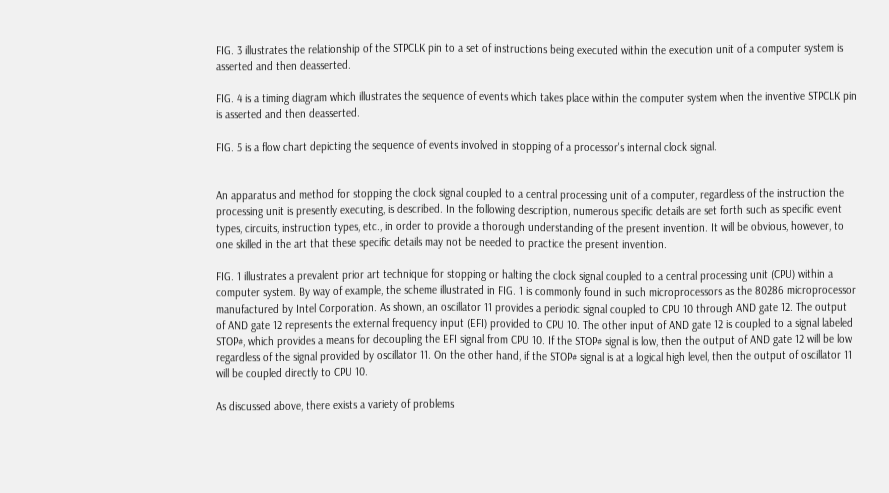FIG. 3 illustrates the relationship of the STPCLK pin to a set of instructions being executed within the execution unit of a computer system is asserted and then deasserted.

FIG. 4 is a timing diagram which illustrates the sequence of events which takes place within the computer system when the inventive STPCLK pin is asserted and then deasserted.

FIG. 5 is a flow chart depicting the sequence of events involved in stopping of a processor's internal clock signal.


An apparatus and method for stopping the clock signal coupled to a central processing unit of a computer, regardless of the instruction the processing unit is presently executing, is described. In the following description, numerous specific details are set forth such as specific event types, circuits, instruction types, etc., in order to provide a thorough understanding of the present invention. It will be obvious, however, to one skilled in the art that these specific details may not be needed to practice the present invention.

FIG. 1 illustrates a prevalent prior art technique for stopping or halting the clock signal coupled to a central processing unit (CPU) within a computer system. By way of example, the scheme illustrated in FIG. 1 is commonly found in such microprocessors as the 80286 microprocessor manufactured by Intel Corporation. As shown, an oscillator 11 provides a periodic signal coupled to CPU 10 through AND gate 12. The output of AND gate 12 represents the external frequency input (EFI) provided to CPU 10. The other input of AND gate 12 is coupled to a signal labeled STOP#, which provides a means for decoupling the EFI signal from CPU 10. If the STOP# signal is low, then the output of AND gate 12 will be low regardless of the signal provided by oscillator 11. On the other hand, if the STOP# signal is at a logical high level, then the output of oscillator 11 will be coupled directly to CPU 10.

As discussed above, there exists a variety of problems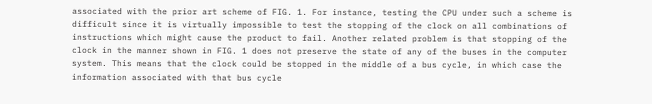associated with the prior art scheme of FIG. 1. For instance, testing the CPU under such a scheme is difficult since it is virtually impossible to test the stopping of the clock on all combinations of instructions which might cause the product to fail. Another related problem is that stopping of the clock in the manner shown in FIG. 1 does not preserve the state of any of the buses in the computer system. This means that the clock could be stopped in the middle of a bus cycle, in which case the information associated with that bus cycle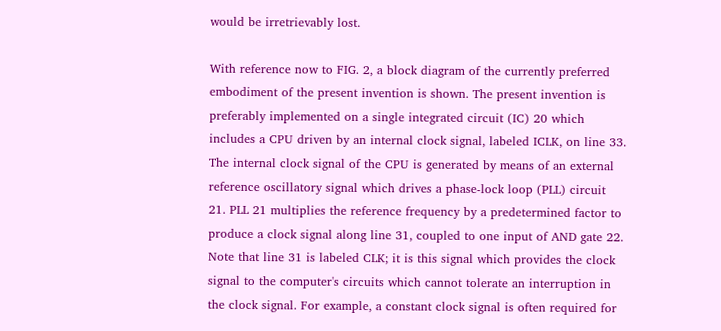would be irretrievably lost.

With reference now to FIG. 2, a block diagram of the currently preferred embodiment of the present invention is shown. The present invention is preferably implemented on a single integrated circuit (IC) 20 which includes a CPU driven by an internal clock signal, labeled ICLK, on line 33. The internal clock signal of the CPU is generated by means of an external reference oscillatory signal which drives a phase-lock loop (PLL) circuit 21. PLL 21 multiplies the reference frequency by a predetermined factor to produce a clock signal along line 31, coupled to one input of AND gate 22. Note that line 31 is labeled CLK; it is this signal which provides the clock signal to the computer's circuits which cannot tolerate an interruption in the clock signal. For example, a constant clock signal is often required for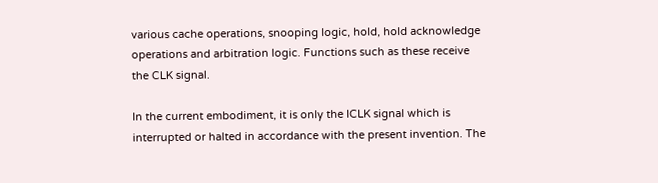various cache operations, snooping logic, hold, hold acknowledge operations and arbitration logic. Functions such as these receive the CLK signal.

In the current embodiment, it is only the ICLK signal which is interrupted or halted in accordance with the present invention. The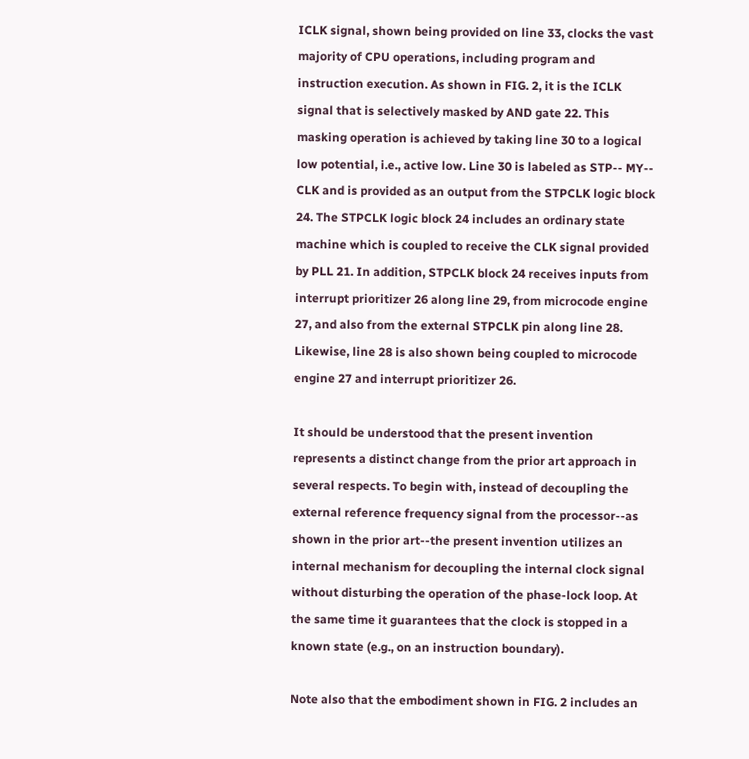ICLK signal, shown being provided on line 33, clocks the vast majority of CPU operations, including program and instruction execution. As shown in FIG. 2, it is the ICLK signal that is selectively masked by AND gate 22. This masking operation is achieved by taking line 30 to a logical low potential, i.e., active low. Line 30 is labeled as STP-- MY-- CLK and is provided as an output from the STPCLK logic block 24. The STPCLK logic block 24 includes an ordinary state machine which is coupled to receive the CLK signal provided by PLL 21. In addition, STPCLK block 24 receives inputs from interrupt prioritizer 26 along line 29, from microcode engine 27, and also from the external STPCLK pin along line 28. Likewise, line 28 is also shown being coupled to microcode engine 27 and interrupt prioritizer 26.

It should be understood that the present invention represents a distinct change from the prior art approach in several respects. To begin with, instead of decoupling the external reference frequency signal from the processor--as shown in the prior art--the present invention utilizes an internal mechanism for decoupling the internal clock signal without disturbing the operation of the phase-lock loop. At the same time it guarantees that the clock is stopped in a known state (e.g., on an instruction boundary).

Note also that the embodiment shown in FIG. 2 includes an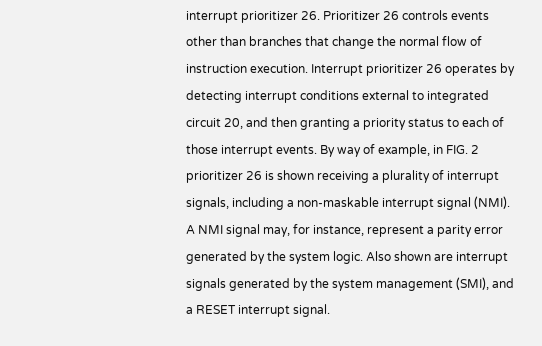interrupt prioritizer 26. Prioritizer 26 controls events other than branches that change the normal flow of instruction execution. Interrupt prioritizer 26 operates by detecting interrupt conditions external to integrated circuit 20, and then granting a priority status to each of those interrupt events. By way of example, in FIG. 2 prioritizer 26 is shown receiving a plurality of interrupt signals, including a non-maskable interrupt signal (NMI). A NMI signal may, for instance, represent a parity error generated by the system logic. Also shown are interrupt signals generated by the system management (SMI), and a RESET interrupt signal.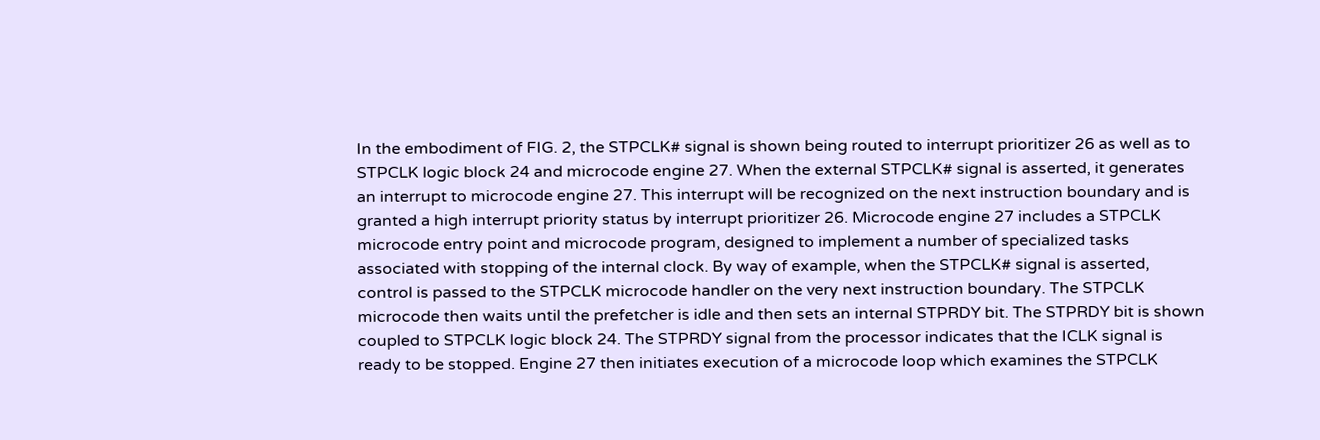In the embodiment of FIG. 2, the STPCLK# signal is shown being routed to interrupt prioritizer 26 as well as to STPCLK logic block 24 and microcode engine 27. When the external STPCLK# signal is asserted, it generates an interrupt to microcode engine 27. This interrupt will be recognized on the next instruction boundary and is granted a high interrupt priority status by interrupt prioritizer 26. Microcode engine 27 includes a STPCLK microcode entry point and microcode program, designed to implement a number of specialized tasks associated with stopping of the internal clock. By way of example, when the STPCLK# signal is asserted, control is passed to the STPCLK microcode handler on the very next instruction boundary. The STPCLK microcode then waits until the prefetcher is idle and then sets an internal STPRDY bit. The STPRDY bit is shown coupled to STPCLK logic block 24. The STPRDY signal from the processor indicates that the ICLK signal is ready to be stopped. Engine 27 then initiates execution of a microcode loop which examines the STPCLK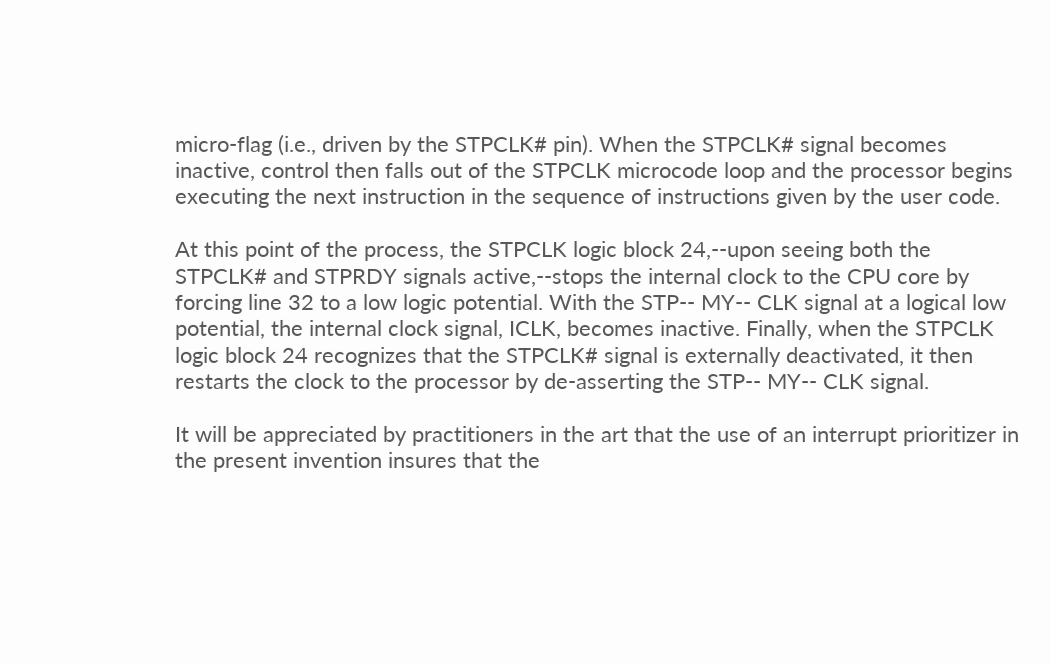micro-flag (i.e., driven by the STPCLK# pin). When the STPCLK# signal becomes inactive, control then falls out of the STPCLK microcode loop and the processor begins executing the next instruction in the sequence of instructions given by the user code.

At this point of the process, the STPCLK logic block 24,--upon seeing both the STPCLK# and STPRDY signals active,--stops the internal clock to the CPU core by forcing line 32 to a low logic potential. With the STP-- MY-- CLK signal at a logical low potential, the internal clock signal, ICLK, becomes inactive. Finally, when the STPCLK logic block 24 recognizes that the STPCLK# signal is externally deactivated, it then restarts the clock to the processor by de-asserting the STP-- MY-- CLK signal.

It will be appreciated by practitioners in the art that the use of an interrupt prioritizer in the present invention insures that the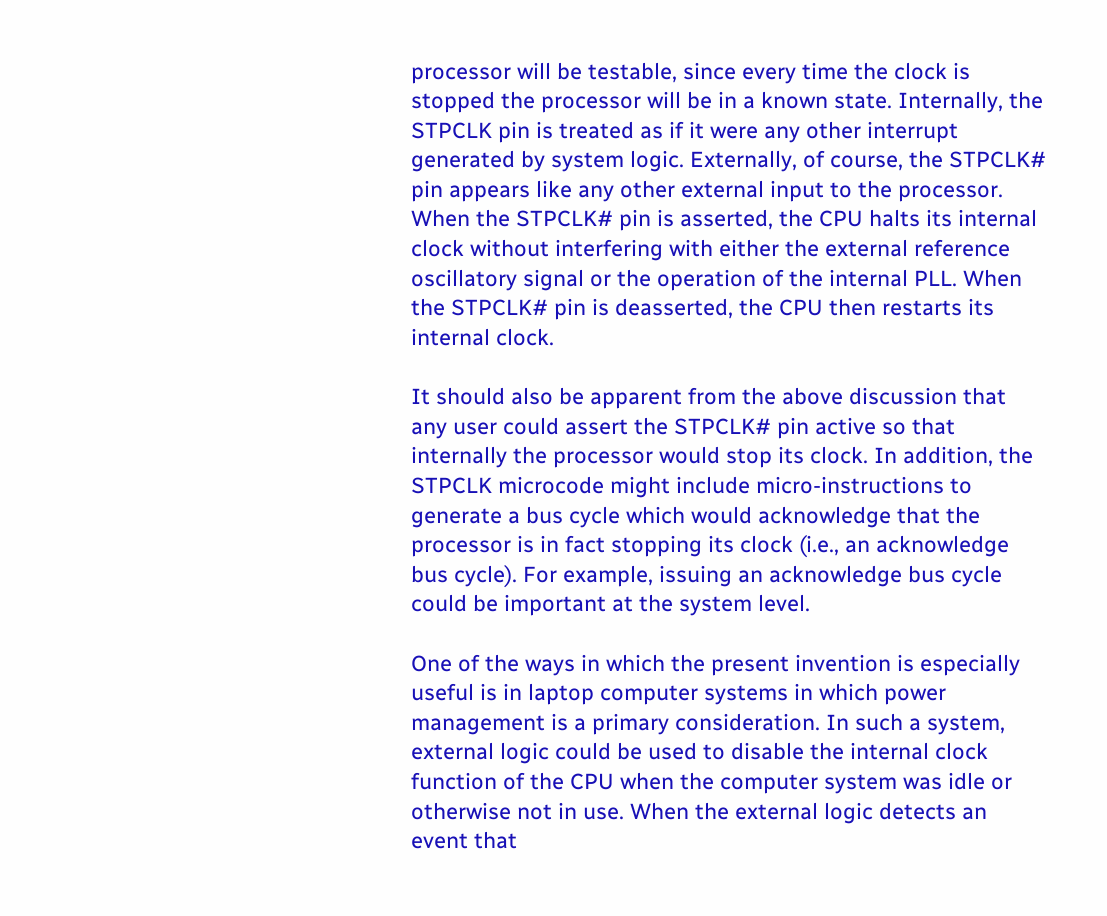processor will be testable, since every time the clock is stopped the processor will be in a known state. Internally, the STPCLK pin is treated as if it were any other interrupt generated by system logic. Externally, of course, the STPCLK# pin appears like any other external input to the processor. When the STPCLK# pin is asserted, the CPU halts its internal clock without interfering with either the external reference oscillatory signal or the operation of the internal PLL. When the STPCLK# pin is deasserted, the CPU then restarts its internal clock.

It should also be apparent from the above discussion that any user could assert the STPCLK# pin active so that internally the processor would stop its clock. In addition, the STPCLK microcode might include micro-instructions to generate a bus cycle which would acknowledge that the processor is in fact stopping its clock (i.e., an acknowledge bus cycle). For example, issuing an acknowledge bus cycle could be important at the system level.

One of the ways in which the present invention is especially useful is in laptop computer systems in which power management is a primary consideration. In such a system, external logic could be used to disable the internal clock function of the CPU when the computer system was idle or otherwise not in use. When the external logic detects an event that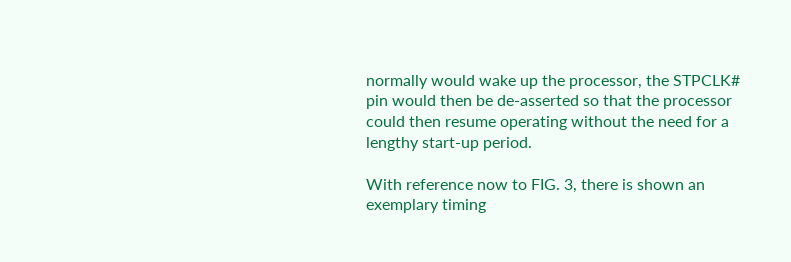normally would wake up the processor, the STPCLK# pin would then be de-asserted so that the processor could then resume operating without the need for a lengthy start-up period.

With reference now to FIG. 3, there is shown an exemplary timing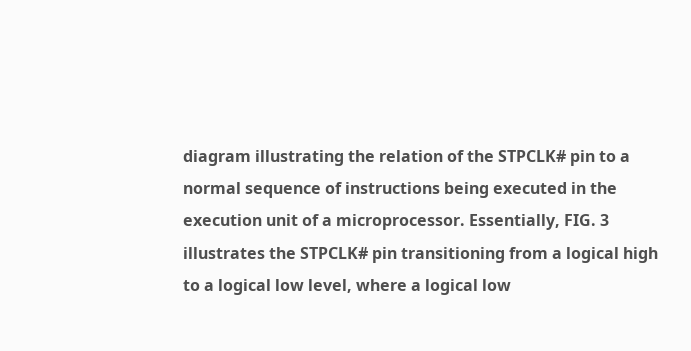diagram illustrating the relation of the STPCLK# pin to a normal sequence of instructions being executed in the execution unit of a microprocessor. Essentially, FIG. 3 illustrates the STPCLK# pin transitioning from a logical high to a logical low level, where a logical low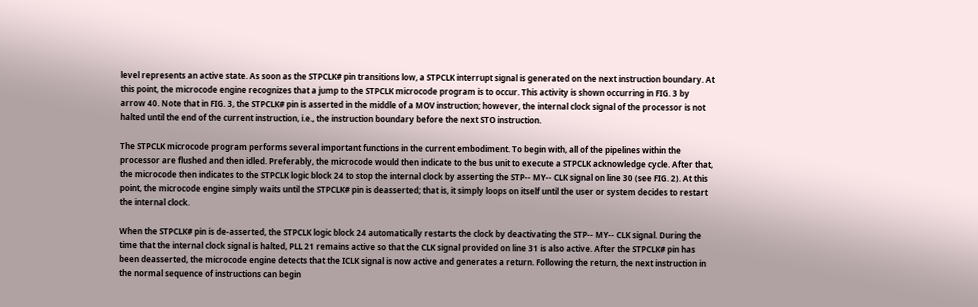level represents an active state. As soon as the STPCLK# pin transitions low, a STPCLK interrupt signal is generated on the next instruction boundary. At this point, the microcode engine recognizes that a jump to the STPCLK microcode program is to occur. This activity is shown occurring in FIG. 3 by arrow 40. Note that in FIG. 3, the STPCLK# pin is asserted in the middle of a MOV instruction; however, the internal clock signal of the processor is not halted until the end of the current instruction, i.e., the instruction boundary before the next STO instruction.

The STPCLK microcode program performs several important functions in the current embodiment. To begin with, all of the pipelines within the processor are flushed and then idled. Preferably, the microcode would then indicate to the bus unit to execute a STPCLK acknowledge cycle. After that, the microcode then indicates to the STPCLK logic block 24 to stop the internal clock by asserting the STP-- MY-- CLK signal on line 30 (see FIG. 2). At this point, the microcode engine simply waits until the STPCLK# pin is deasserted; that is, it simply loops on itself until the user or system decides to restart the internal clock.

When the STPCLK# pin is de-asserted, the STPCLK logic block 24 automatically restarts the clock by deactivating the STP-- MY-- CLK signal. During the time that the internal clock signal is halted, PLL 21 remains active so that the CLK signal provided on line 31 is also active. After the STPCLK# pin has been deasserted, the microcode engine detects that the ICLK signal is now active and generates a return. Following the return, the next instruction in the normal sequence of instructions can begin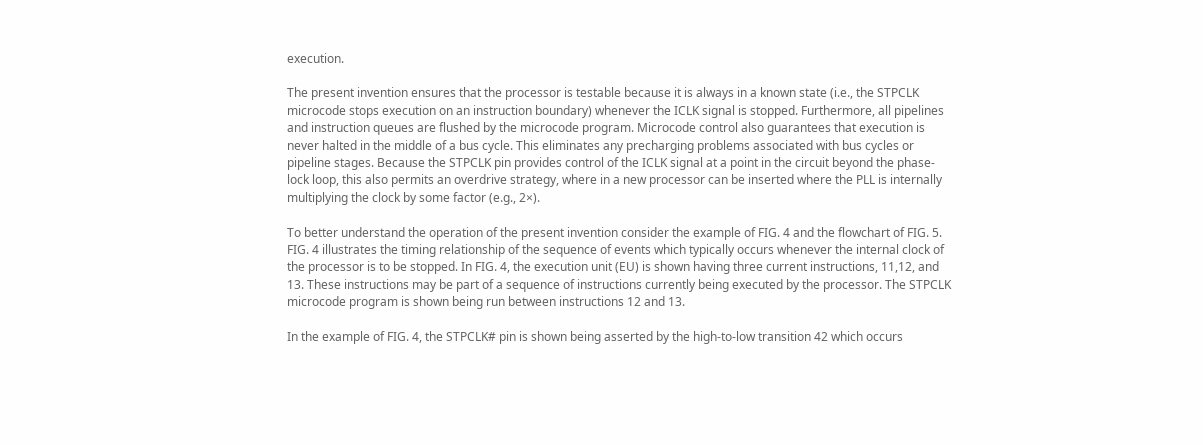execution.

The present invention ensures that the processor is testable because it is always in a known state (i.e., the STPCLK microcode stops execution on an instruction boundary) whenever the ICLK signal is stopped. Furthermore, all pipelines and instruction queues are flushed by the microcode program. Microcode control also guarantees that execution is never halted in the middle of a bus cycle. This eliminates any precharging problems associated with bus cycles or pipeline stages. Because the STPCLK pin provides control of the ICLK signal at a point in the circuit beyond the phase-lock loop, this also permits an overdrive strategy, where in a new processor can be inserted where the PLL is internally multiplying the clock by some factor (e.g., 2×).

To better understand the operation of the present invention consider the example of FIG. 4 and the flowchart of FIG. 5. FIG. 4 illustrates the timing relationship of the sequence of events which typically occurs whenever the internal clock of the processor is to be stopped. In FIG. 4, the execution unit (EU) is shown having three current instructions, 11,12, and 13. These instructions may be part of a sequence of instructions currently being executed by the processor. The STPCLK microcode program is shown being run between instructions 12 and 13.

In the example of FIG. 4, the STPCLK# pin is shown being asserted by the high-to-low transition 42 which occurs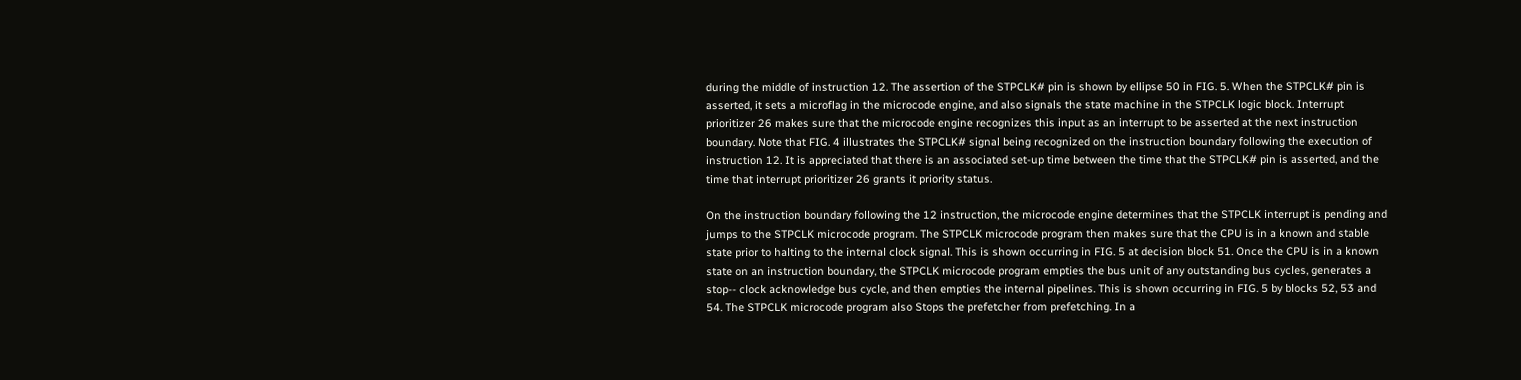during the middle of instruction 12. The assertion of the STPCLK# pin is shown by ellipse 50 in FIG. 5. When the STPCLK# pin is asserted, it sets a microflag in the microcode engine, and also signals the state machine in the STPCLK logic block. Interrupt prioritizer 26 makes sure that the microcode engine recognizes this input as an interrupt to be asserted at the next instruction boundary. Note that FIG. 4 illustrates the STPCLK# signal being recognized on the instruction boundary following the execution of instruction 12. It is appreciated that there is an associated set-up time between the time that the STPCLK# pin is asserted, and the time that interrupt prioritizer 26 grants it priority status.

On the instruction boundary following the 12 instruction, the microcode engine determines that the STPCLK interrupt is pending and jumps to the STPCLK microcode program. The STPCLK microcode program then makes sure that the CPU is in a known and stable state prior to halting to the internal clock signal. This is shown occurring in FIG. 5 at decision block 51. Once the CPU is in a known state on an instruction boundary, the STPCLK microcode program empties the bus unit of any outstanding bus cycles, generates a stop-- clock acknowledge bus cycle, and then empties the internal pipelines. This is shown occurring in FIG. 5 by blocks 52, 53 and 54. The STPCLK microcode program also Stops the prefetcher from prefetching. In a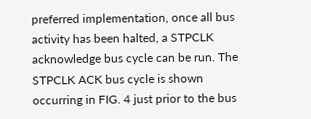preferred implementation, once all bus activity has been halted, a STPCLK acknowledge bus cycle can be run. The STPCLK ACK bus cycle is shown occurring in FIG. 4 just prior to the bus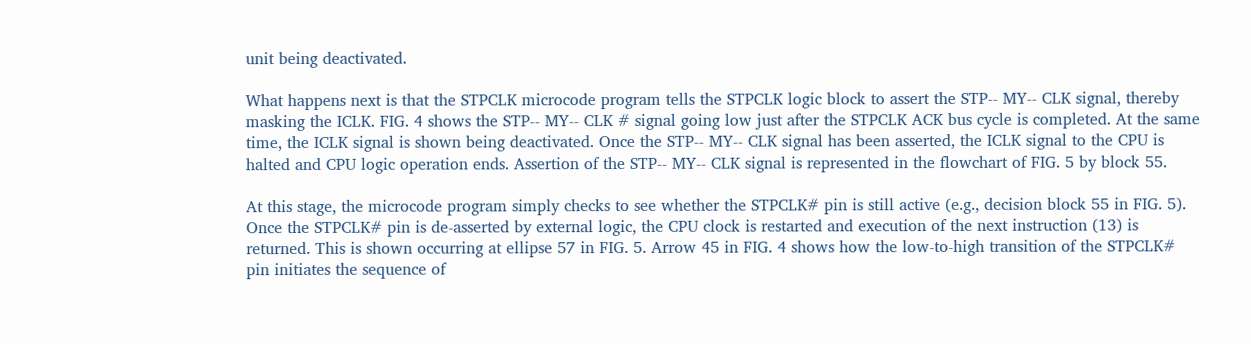unit being deactivated.

What happens next is that the STPCLK microcode program tells the STPCLK logic block to assert the STP-- MY-- CLK signal, thereby masking the ICLK. FIG. 4 shows the STP-- MY-- CLK # signal going low just after the STPCLK ACK bus cycle is completed. At the same time, the ICLK signal is shown being deactivated. Once the STP-- MY-- CLK signal has been asserted, the ICLK signal to the CPU is halted and CPU logic operation ends. Assertion of the STP-- MY-- CLK signal is represented in the flowchart of FIG. 5 by block 55.

At this stage, the microcode program simply checks to see whether the STPCLK# pin is still active (e.g., decision block 55 in FIG. 5). Once the STPCLK# pin is de-asserted by external logic, the CPU clock is restarted and execution of the next instruction (13) is returned. This is shown occurring at ellipse 57 in FIG. 5. Arrow 45 in FIG. 4 shows how the low-to-high transition of the STPCLK# pin initiates the sequence of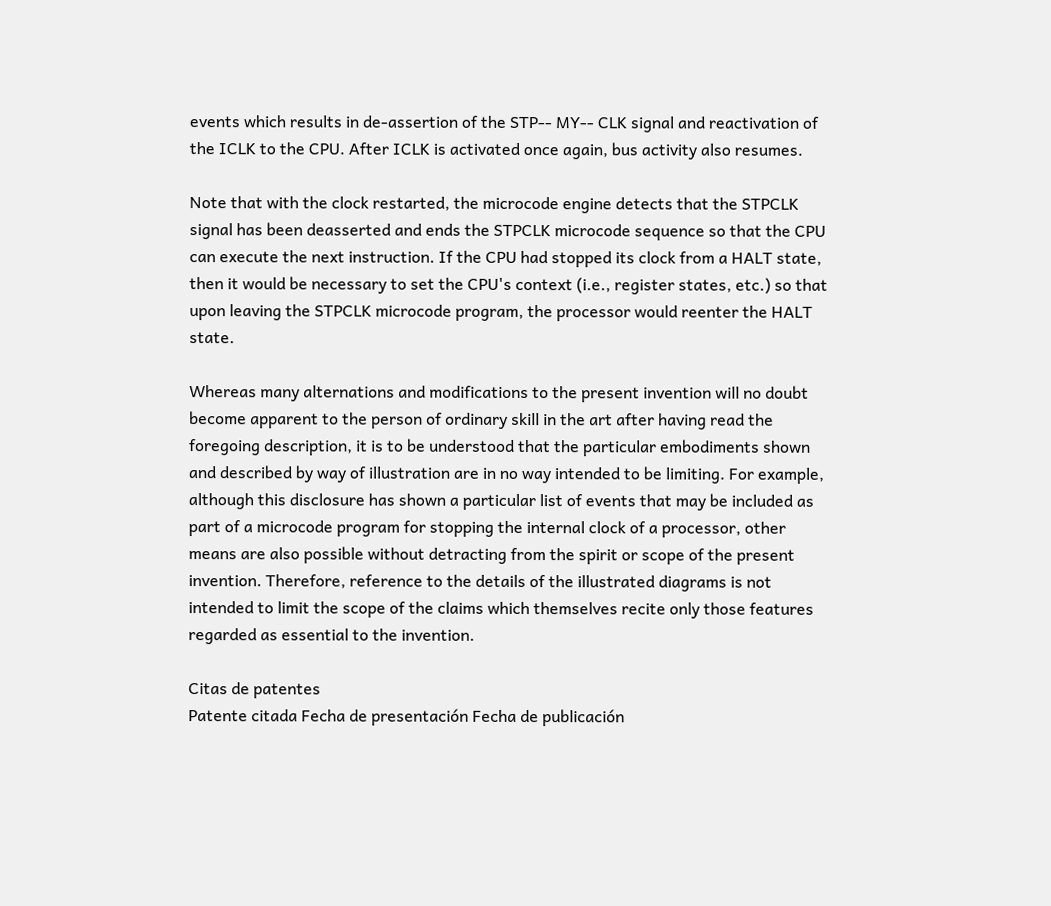events which results in de-assertion of the STP-- MY-- CLK signal and reactivation of the ICLK to the CPU. After ICLK is activated once again, bus activity also resumes.

Note that with the clock restarted, the microcode engine detects that the STPCLK signal has been deasserted and ends the STPCLK microcode sequence so that the CPU can execute the next instruction. If the CPU had stopped its clock from a HALT state, then it would be necessary to set the CPU's context (i.e., register states, etc.) so that upon leaving the STPCLK microcode program, the processor would reenter the HALT state.

Whereas many alternations and modifications to the present invention will no doubt become apparent to the person of ordinary skill in the art after having read the foregoing description, it is to be understood that the particular embodiments shown and described by way of illustration are in no way intended to be limiting. For example, although this disclosure has shown a particular list of events that may be included as part of a microcode program for stopping the internal clock of a processor, other means are also possible without detracting from the spirit or scope of the present invention. Therefore, reference to the details of the illustrated diagrams is not intended to limit the scope of the claims which themselves recite only those features regarded as essential to the invention.

Citas de patentes
Patente citada Fecha de presentación Fecha de publicación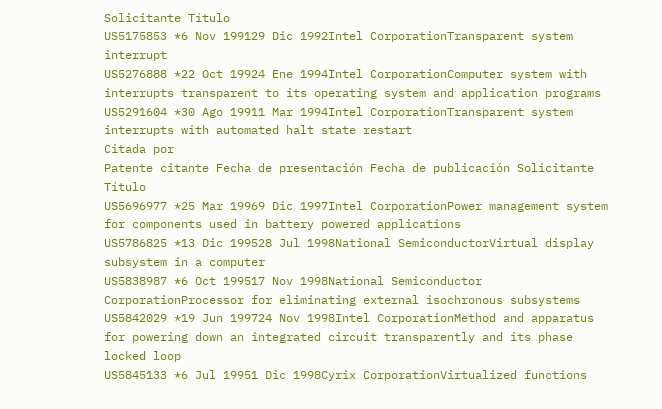Solicitante Título
US5175853 *6 Nov 199129 Dic 1992Intel CorporationTransparent system interrupt
US5276888 *22 Oct 19924 Ene 1994Intel CorporationComputer system with interrupts transparent to its operating system and application programs
US5291604 *30 Ago 19911 Mar 1994Intel CorporationTransparent system interrupts with automated halt state restart
Citada por
Patente citante Fecha de presentación Fecha de publicación Solicitante Título
US5696977 *25 Mar 19969 Dic 1997Intel CorporationPower management system for components used in battery powered applications
US5786825 *13 Dic 199528 Jul 1998National SemiconductorVirtual display subsystem in a computer
US5838987 *6 Oct 199517 Nov 1998National Semiconductor CorporationProcessor for eliminating external isochronous subsystems
US5842029 *19 Jun 199724 Nov 1998Intel CorporationMethod and apparatus for powering down an integrated circuit transparently and its phase locked loop
US5845133 *6 Jul 19951 Dic 1998Cyrix CorporationVirtualized functions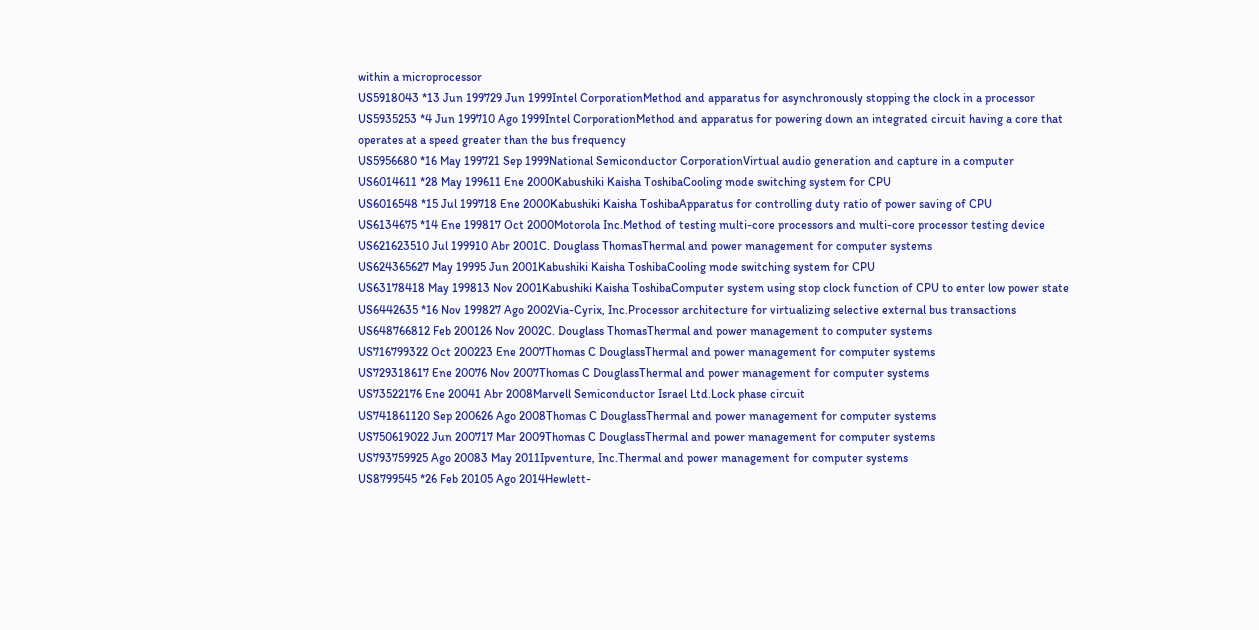within a microprocessor
US5918043 *13 Jun 199729 Jun 1999Intel CorporationMethod and apparatus for asynchronously stopping the clock in a processor
US5935253 *4 Jun 199710 Ago 1999Intel CorporationMethod and apparatus for powering down an integrated circuit having a core that operates at a speed greater than the bus frequency
US5956680 *16 May 199721 Sep 1999National Semiconductor CorporationVirtual audio generation and capture in a computer
US6014611 *28 May 199611 Ene 2000Kabushiki Kaisha ToshibaCooling mode switching system for CPU
US6016548 *15 Jul 199718 Ene 2000Kabushiki Kaisha ToshibaApparatus for controlling duty ratio of power saving of CPU
US6134675 *14 Ene 199817 Oct 2000Motorola Inc.Method of testing multi-core processors and multi-core processor testing device
US621623510 Jul 199910 Abr 2001C. Douglass ThomasThermal and power management for computer systems
US624365627 May 19995 Jun 2001Kabushiki Kaisha ToshibaCooling mode switching system for CPU
US63178418 May 199813 Nov 2001Kabushiki Kaisha ToshibaComputer system using stop clock function of CPU to enter low power state
US6442635 *16 Nov 199827 Ago 2002Via-Cyrix, Inc.Processor architecture for virtualizing selective external bus transactions
US648766812 Feb 200126 Nov 2002C. Douglass ThomasThermal and power management to computer systems
US716799322 Oct 200223 Ene 2007Thomas C DouglassThermal and power management for computer systems
US729318617 Ene 20076 Nov 2007Thomas C DouglassThermal and power management for computer systems
US73522176 Ene 20041 Abr 2008Marvell Semiconductor Israel Ltd.Lock phase circuit
US741861120 Sep 200626 Ago 2008Thomas C DouglassThermal and power management for computer systems
US750619022 Jun 200717 Mar 2009Thomas C DouglassThermal and power management for computer systems
US793759925 Ago 20083 May 2011Ipventure, Inc.Thermal and power management for computer systems
US8799545 *26 Feb 20105 Ago 2014Hewlett-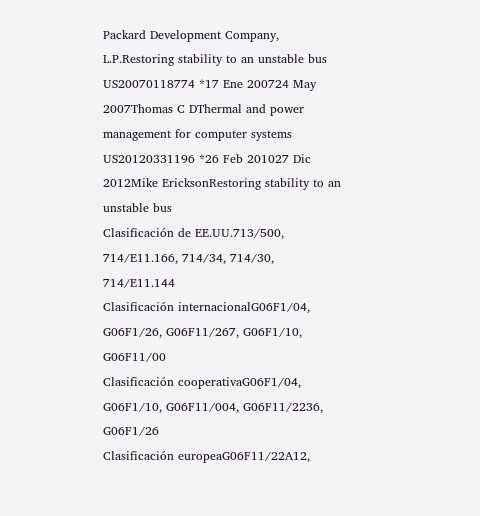Packard Development Company, L.P.Restoring stability to an unstable bus
US20070118774 *17 Ene 200724 May 2007Thomas C DThermal and power management for computer systems
US20120331196 *26 Feb 201027 Dic 2012Mike EricksonRestoring stability to an unstable bus
Clasificación de EE.UU.713/500, 714/E11.166, 714/34, 714/30, 714/E11.144
Clasificación internacionalG06F1/04, G06F1/26, G06F11/267, G06F1/10, G06F11/00
Clasificación cooperativaG06F1/04, G06F1/10, G06F11/004, G06F11/2236, G06F1/26
Clasificación europeaG06F11/22A12,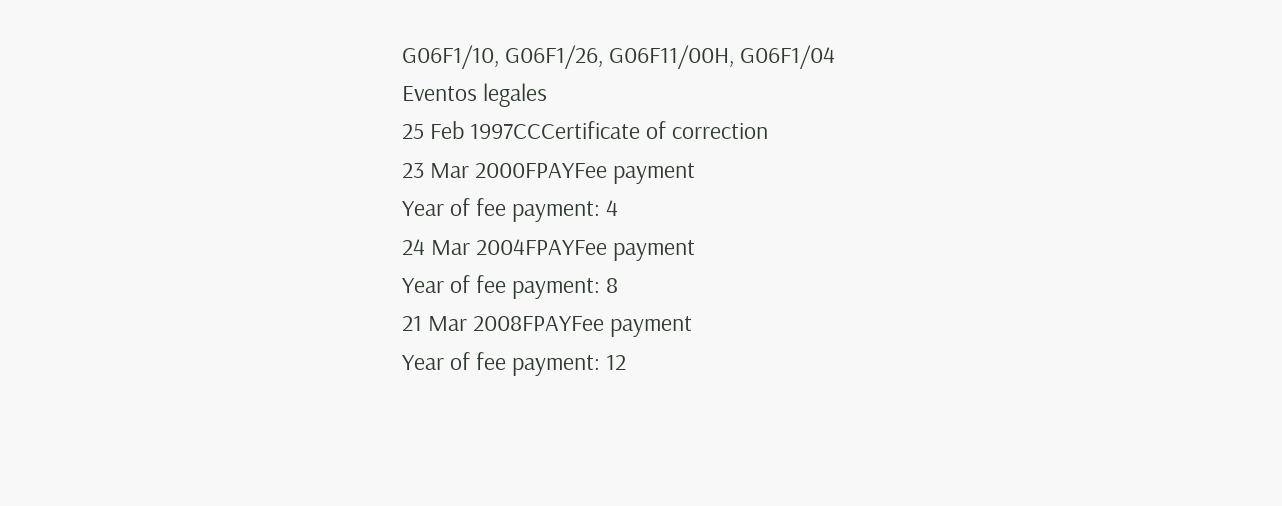G06F1/10, G06F1/26, G06F11/00H, G06F1/04
Eventos legales
25 Feb 1997CCCertificate of correction
23 Mar 2000FPAYFee payment
Year of fee payment: 4
24 Mar 2004FPAYFee payment
Year of fee payment: 8
21 Mar 2008FPAYFee payment
Year of fee payment: 12